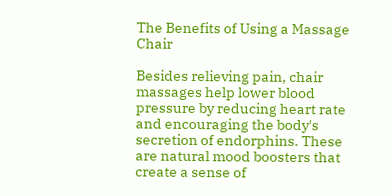The Benefits of Using a Massage Chair

Besides relieving pain, chair massages help lower blood pressure by reducing heart rate and encouraging the body's secretion of endorphins. These are natural mood boosters that create a sense of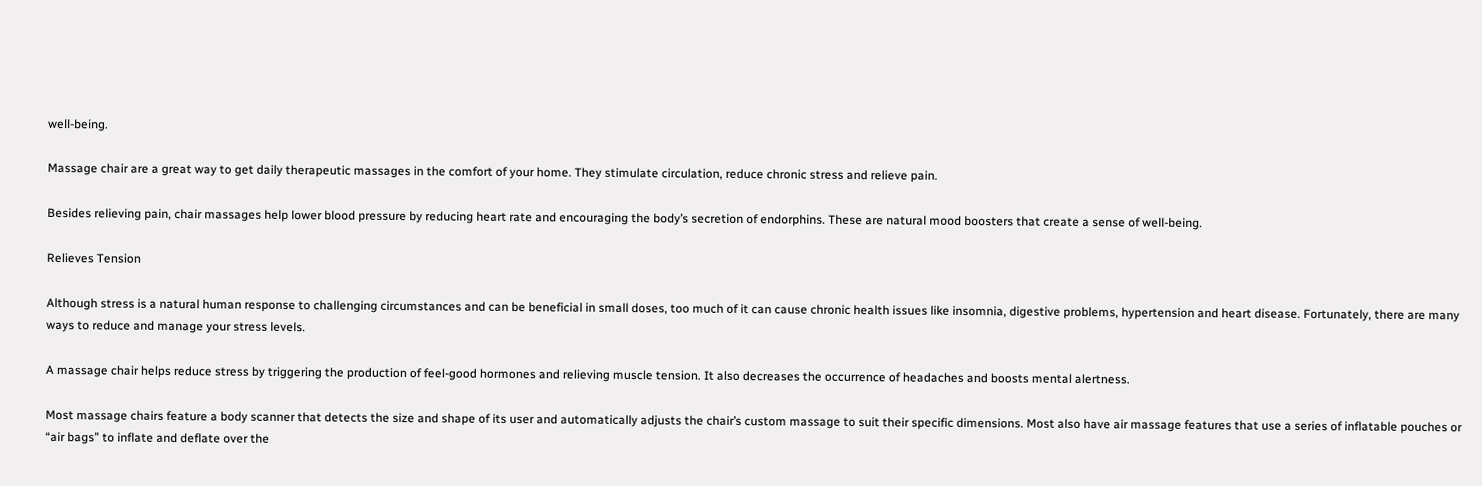well-being.

Massage chair are a great way to get daily therapeutic massages in the comfort of your home. They stimulate circulation, reduce chronic stress and relieve pain.

Besides relieving pain, chair massages help lower blood pressure by reducing heart rate and encouraging the body’s secretion of endorphins. These are natural mood boosters that create a sense of well-being.

Relieves Tension

Although stress is a natural human response to challenging circumstances and can be beneficial in small doses, too much of it can cause chronic health issues like insomnia, digestive problems, hypertension and heart disease. Fortunately, there are many ways to reduce and manage your stress levels.

A massage chair helps reduce stress by triggering the production of feel-good hormones and relieving muscle tension. It also decreases the occurrence of headaches and boosts mental alertness.

Most massage chairs feature a body scanner that detects the size and shape of its user and automatically adjusts the chair’s custom massage to suit their specific dimensions. Most also have air massage features that use a series of inflatable pouches or “air bags” to inflate and deflate over the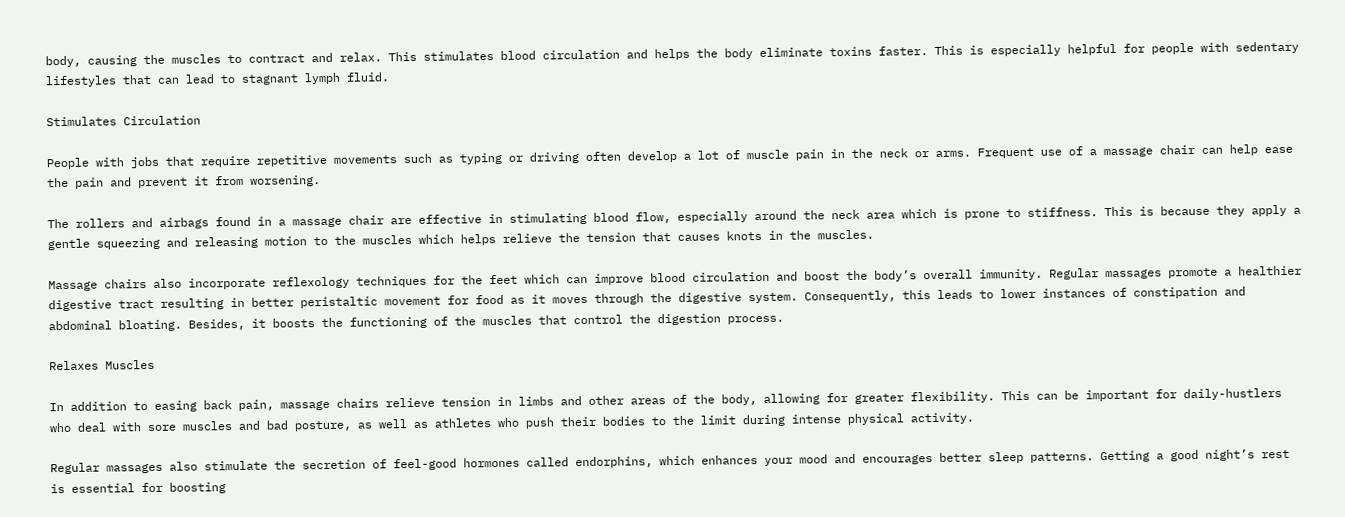body, causing the muscles to contract and relax. This stimulates blood circulation and helps the body eliminate toxins faster. This is especially helpful for people with sedentary lifestyles that can lead to stagnant lymph fluid.

Stimulates Circulation

People with jobs that require repetitive movements such as typing or driving often develop a lot of muscle pain in the neck or arms. Frequent use of a massage chair can help ease the pain and prevent it from worsening.

The rollers and airbags found in a massage chair are effective in stimulating blood flow, especially around the neck area which is prone to stiffness. This is because they apply a gentle squeezing and releasing motion to the muscles which helps relieve the tension that causes knots in the muscles.

Massage chairs also incorporate reflexology techniques for the feet which can improve blood circulation and boost the body’s overall immunity. Regular massages promote a healthier digestive tract resulting in better peristaltic movement for food as it moves through the digestive system. Consequently, this leads to lower instances of constipation and abdominal bloating. Besides, it boosts the functioning of the muscles that control the digestion process.

Relaxes Muscles

In addition to easing back pain, massage chairs relieve tension in limbs and other areas of the body, allowing for greater flexibility. This can be important for daily-hustlers who deal with sore muscles and bad posture, as well as athletes who push their bodies to the limit during intense physical activity.

Regular massages also stimulate the secretion of feel-good hormones called endorphins, which enhances your mood and encourages better sleep patterns. Getting a good night’s rest is essential for boosting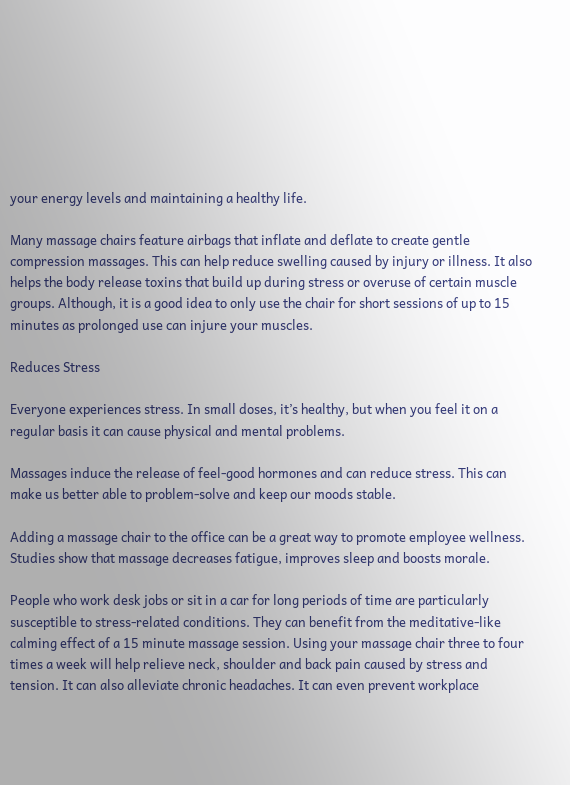your energy levels and maintaining a healthy life.

Many massage chairs feature airbags that inflate and deflate to create gentle compression massages. This can help reduce swelling caused by injury or illness. It also helps the body release toxins that build up during stress or overuse of certain muscle groups. Although, it is a good idea to only use the chair for short sessions of up to 15 minutes as prolonged use can injure your muscles.

Reduces Stress

Everyone experiences stress. In small doses, it’s healthy, but when you feel it on a regular basis it can cause physical and mental problems.

Massages induce the release of feel-good hormones and can reduce stress. This can make us better able to problem-solve and keep our moods stable.

Adding a massage chair to the office can be a great way to promote employee wellness. Studies show that massage decreases fatigue, improves sleep and boosts morale.

People who work desk jobs or sit in a car for long periods of time are particularly susceptible to stress-related conditions. They can benefit from the meditative-like calming effect of a 15 minute massage session. Using your massage chair three to four times a week will help relieve neck, shoulder and back pain caused by stress and tension. It can also alleviate chronic headaches. It can even prevent workplace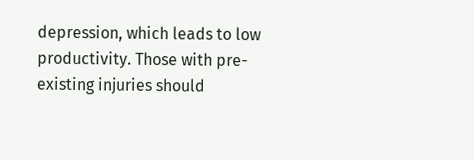depression, which leads to low productivity. Those with pre-existing injuries should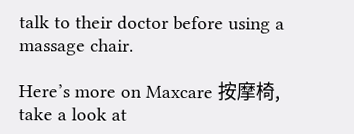talk to their doctor before using a massage chair.

Here’s more on Maxcare 按摩椅, take a look at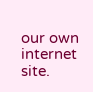our own internet site.